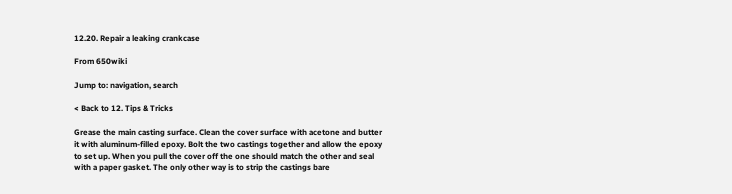12.20. Repair a leaking crankcase

From 650wiki

Jump to: navigation, search

< Back to 12. Tips & Tricks

Grease the main casting surface. Clean the cover surface with acetone and butter it with aluminum-filled epoxy. Bolt the two castings together and allow the epoxy to set up. When you pull the cover off the one should match the other and seal with a paper gasket. The only other way is to strip the castings bare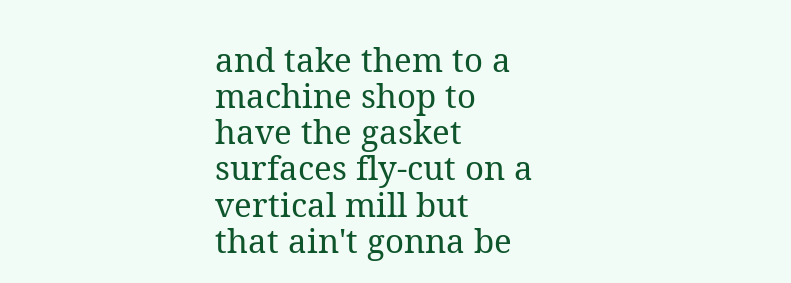and take them to a machine shop to have the gasket surfaces fly-cut on a vertical mill but that ain't gonna be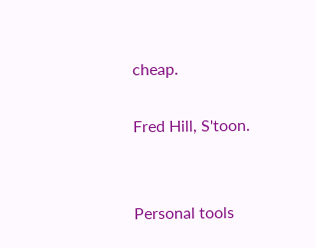cheap.

Fred Hill, S'toon.


Personal tools